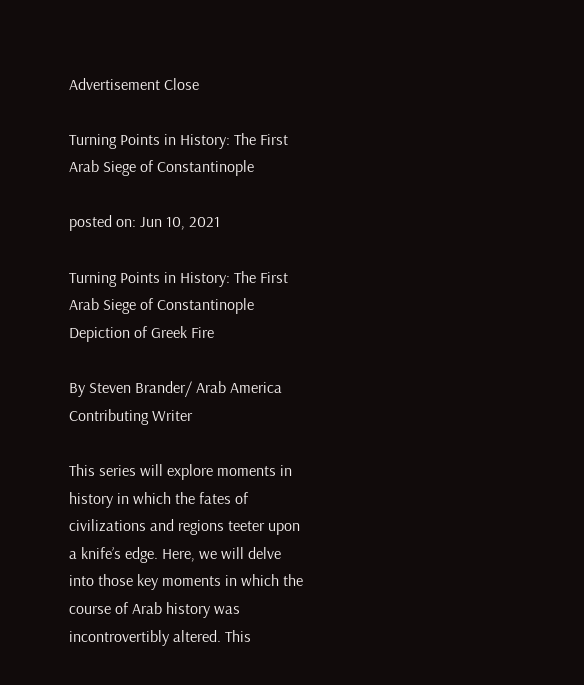Advertisement Close

Turning Points in History: The First Arab Siege of Constantinople

posted on: Jun 10, 2021

Turning Points in History: The First Arab Siege of Constantinople
Depiction of Greek Fire

By Steven Brander/ Arab America Contributing Writer

This series will explore moments in history in which the fates of civilizations and regions teeter upon a knife’s edge. Here, we will delve into those key moments in which the course of Arab history was incontrovertibly altered. This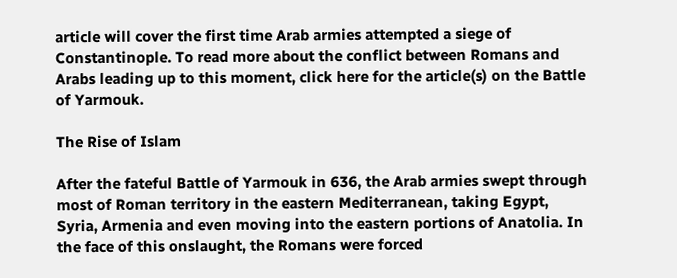article will cover the first time Arab armies attempted a siege of Constantinople. To read more about the conflict between Romans and Arabs leading up to this moment, click here for the article(s) on the Battle of Yarmouk.

The Rise of Islam

After the fateful Battle of Yarmouk in 636, the Arab armies swept through most of Roman territory in the eastern Mediterranean, taking Egypt, Syria, Armenia and even moving into the eastern portions of Anatolia. In the face of this onslaught, the Romans were forced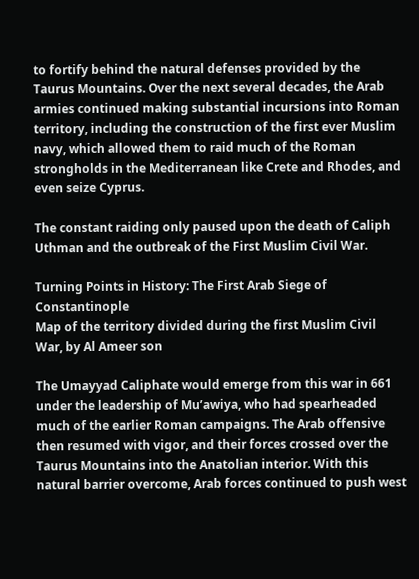to fortify behind the natural defenses provided by the Taurus Mountains. Over the next several decades, the Arab armies continued making substantial incursions into Roman territory, including the construction of the first ever Muslim navy, which allowed them to raid much of the Roman strongholds in the Mediterranean like Crete and Rhodes, and even seize Cyprus.

The constant raiding only paused upon the death of Caliph Uthman and the outbreak of the First Muslim Civil War.

Turning Points in History: The First Arab Siege of Constantinople
Map of the territory divided during the first Muslim Civil War, by Al Ameer son

The Umayyad Caliphate would emerge from this war in 661 under the leadership of Mu’awiya, who had spearheaded much of the earlier Roman campaigns. The Arab offensive then resumed with vigor, and their forces crossed over the Taurus Mountains into the Anatolian interior. With this natural barrier overcome, Arab forces continued to push west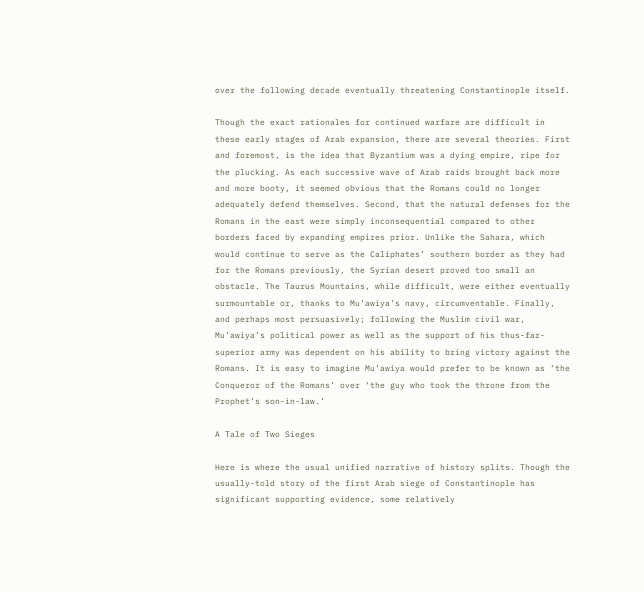over the following decade eventually threatening Constantinople itself.

Though the exact rationales for continued warfare are difficult in these early stages of Arab expansion, there are several theories. First and foremost, is the idea that Byzantium was a dying empire, ripe for the plucking. As each successive wave of Arab raids brought back more and more booty, it seemed obvious that the Romans could no longer adequately defend themselves. Second, that the natural defenses for the Romans in the east were simply inconsequential compared to other borders faced by expanding empires prior. Unlike the Sahara, which would continue to serve as the Caliphates’ southern border as they had for the Romans previously, the Syrian desert proved too small an obstacle. The Taurus Mountains, while difficult, were either eventually surmountable or, thanks to Mu’awiya’s navy, circumventable. Finally, and perhaps most persuasively; following the Muslim civil war, Mu’awiya’s political power as well as the support of his thus-far-superior army was dependent on his ability to bring victory against the Romans. It is easy to imagine Mu’awiya would prefer to be known as ‘the Conqueror of the Romans’ over ‘the guy who took the throne from the Prophet’s son-in-law.’

A Tale of Two Sieges

Here is where the usual unified narrative of history splits. Though the usually-told story of the first Arab siege of Constantinople has significant supporting evidence, some relatively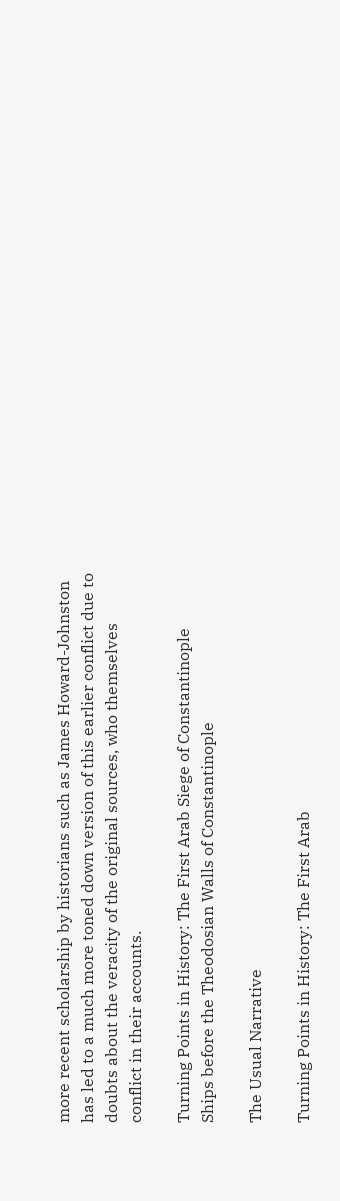more recent scholarship by historians such as James Howard-Johnston has led to a much more toned down version of this earlier conflict due to doubts about the veracity of the original sources, who themselves conflict in their accounts.

Turning Points in History: The First Arab Siege of Constantinople
Ships before the Theodosian Walls of Constantinople

The Usual Narrative

Turning Points in History: The First Arab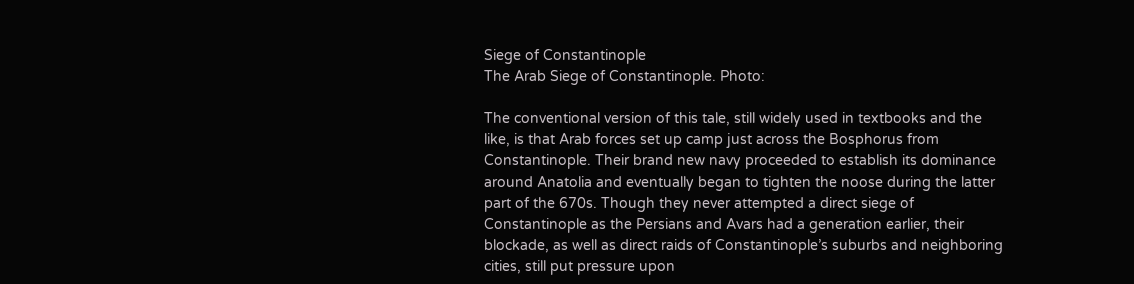Siege of Constantinople
The Arab Siege of Constantinople. Photo:

The conventional version of this tale, still widely used in textbooks and the like, is that Arab forces set up camp just across the Bosphorus from Constantinople. Their brand new navy proceeded to establish its dominance around Anatolia and eventually began to tighten the noose during the latter part of the 670s. Though they never attempted a direct siege of Constantinople as the Persians and Avars had a generation earlier, their blockade, as well as direct raids of Constantinople’s suburbs and neighboring cities, still put pressure upon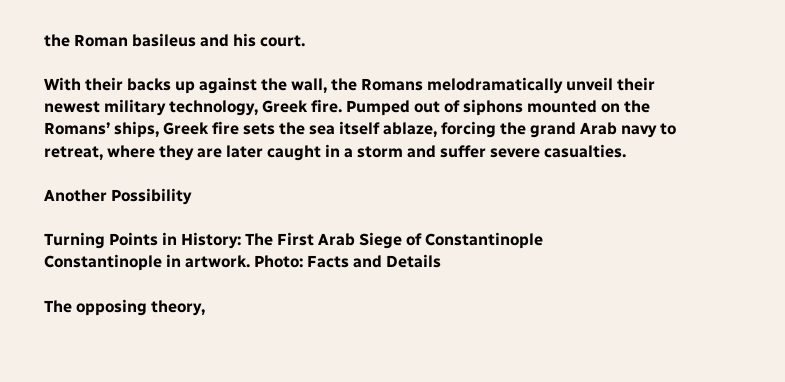the Roman basileus and his court.

With their backs up against the wall, the Romans melodramatically unveil their newest military technology, Greek fire. Pumped out of siphons mounted on the Romans’ ships, Greek fire sets the sea itself ablaze, forcing the grand Arab navy to retreat, where they are later caught in a storm and suffer severe casualties.

Another Possibility

Turning Points in History: The First Arab Siege of Constantinople
Constantinople in artwork. Photo: Facts and Details

The opposing theory,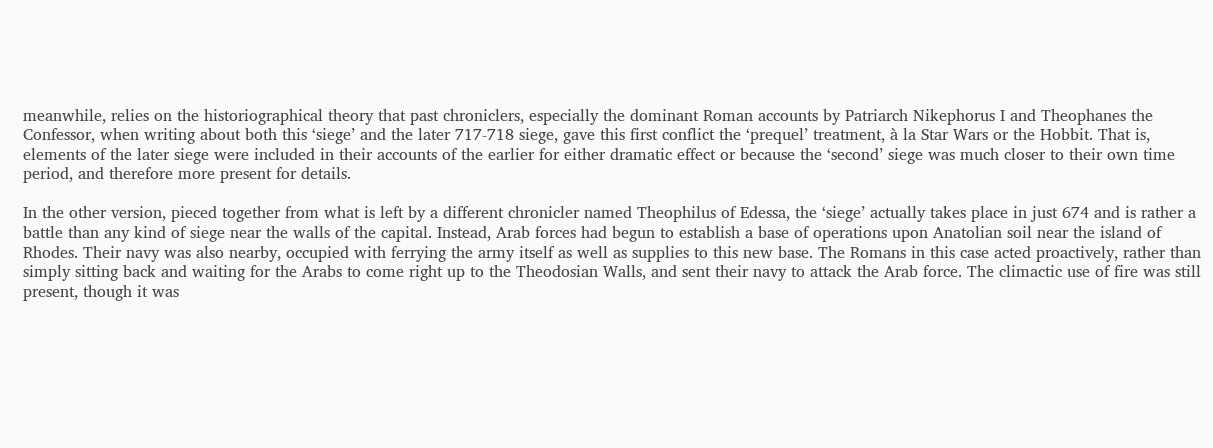meanwhile, relies on the historiographical theory that past chroniclers, especially the dominant Roman accounts by Patriarch Nikephorus I and Theophanes the Confessor, when writing about both this ‘siege’ and the later 717-718 siege, gave this first conflict the ‘prequel’ treatment, à la Star Wars or the Hobbit. That is, elements of the later siege were included in their accounts of the earlier for either dramatic effect or because the ‘second’ siege was much closer to their own time period, and therefore more present for details.

In the other version, pieced together from what is left by a different chronicler named Theophilus of Edessa, the ‘siege’ actually takes place in just 674 and is rather a battle than any kind of siege near the walls of the capital. Instead, Arab forces had begun to establish a base of operations upon Anatolian soil near the island of Rhodes. Their navy was also nearby, occupied with ferrying the army itself as well as supplies to this new base. The Romans in this case acted proactively, rather than simply sitting back and waiting for the Arabs to come right up to the Theodosian Walls, and sent their navy to attack the Arab force. The climactic use of fire was still present, though it was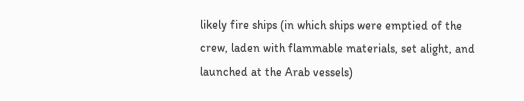likely fire ships (in which ships were emptied of the crew, laden with flammable materials, set alight, and launched at the Arab vessels)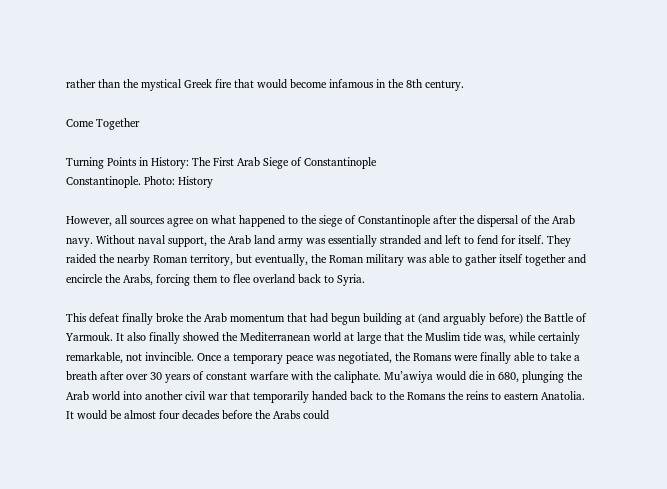rather than the mystical Greek fire that would become infamous in the 8th century.

Come Together

Turning Points in History: The First Arab Siege of Constantinople
Constantinople. Photo: History

However, all sources agree on what happened to the siege of Constantinople after the dispersal of the Arab navy. Without naval support, the Arab land army was essentially stranded and left to fend for itself. They raided the nearby Roman territory, but eventually, the Roman military was able to gather itself together and encircle the Arabs, forcing them to flee overland back to Syria.

This defeat finally broke the Arab momentum that had begun building at (and arguably before) the Battle of Yarmouk. It also finally showed the Mediterranean world at large that the Muslim tide was, while certainly remarkable, not invincible. Once a temporary peace was negotiated, the Romans were finally able to take a breath after over 30 years of constant warfare with the caliphate. Mu’awiya would die in 680, plunging the Arab world into another civil war that temporarily handed back to the Romans the reins to eastern Anatolia. It would be almost four decades before the Arabs could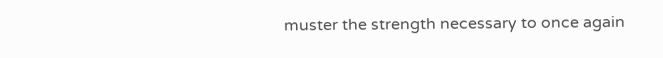muster the strength necessary to once again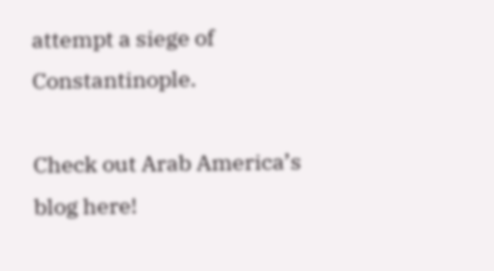attempt a siege of Constantinople.

Check out Arab America’s blog here!